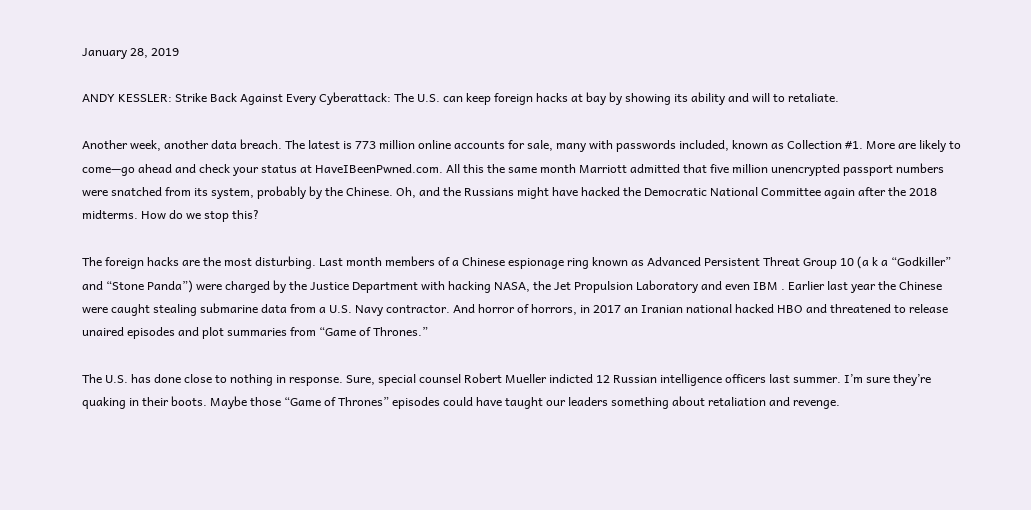January 28, 2019

ANDY KESSLER: Strike Back Against Every Cyberattack: The U.S. can keep foreign hacks at bay by showing its ability and will to retaliate.

Another week, another data breach. The latest is 773 million online accounts for sale, many with passwords included, known as Collection #1. More are likely to come—go ahead and check your status at HaveIBeenPwned.com. All this the same month Marriott admitted that five million unencrypted passport numbers were snatched from its system, probably by the Chinese. Oh, and the Russians might have hacked the Democratic National Committee again after the 2018 midterms. How do we stop this?

The foreign hacks are the most disturbing. Last month members of a Chinese espionage ring known as Advanced Persistent Threat Group 10 (a k a “Godkiller” and “Stone Panda”) were charged by the Justice Department with hacking NASA, the Jet Propulsion Laboratory and even IBM . Earlier last year the Chinese were caught stealing submarine data from a U.S. Navy contractor. And horror of horrors, in 2017 an Iranian national hacked HBO and threatened to release unaired episodes and plot summaries from “Game of Thrones.”

The U.S. has done close to nothing in response. Sure, special counsel Robert Mueller indicted 12 Russian intelligence officers last summer. I’m sure they’re quaking in their boots. Maybe those “Game of Thrones” episodes could have taught our leaders something about retaliation and revenge.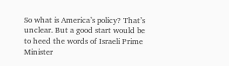So what is America’s policy? That’s unclear. But a good start would be to heed the words of Israeli Prime Minister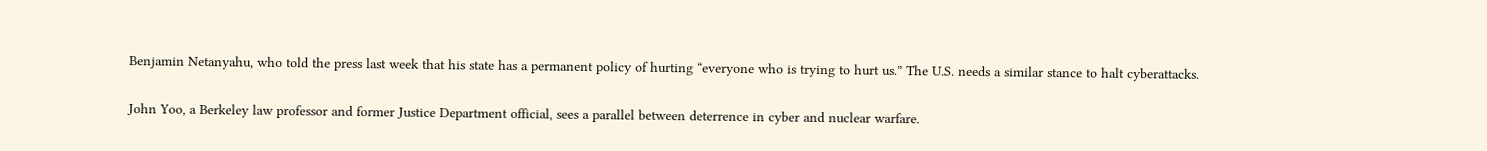Benjamin Netanyahu, who told the press last week that his state has a permanent policy of hurting “everyone who is trying to hurt us.” The U.S. needs a similar stance to halt cyberattacks.

John Yoo, a Berkeley law professor and former Justice Department official, sees a parallel between deterrence in cyber and nuclear warfare.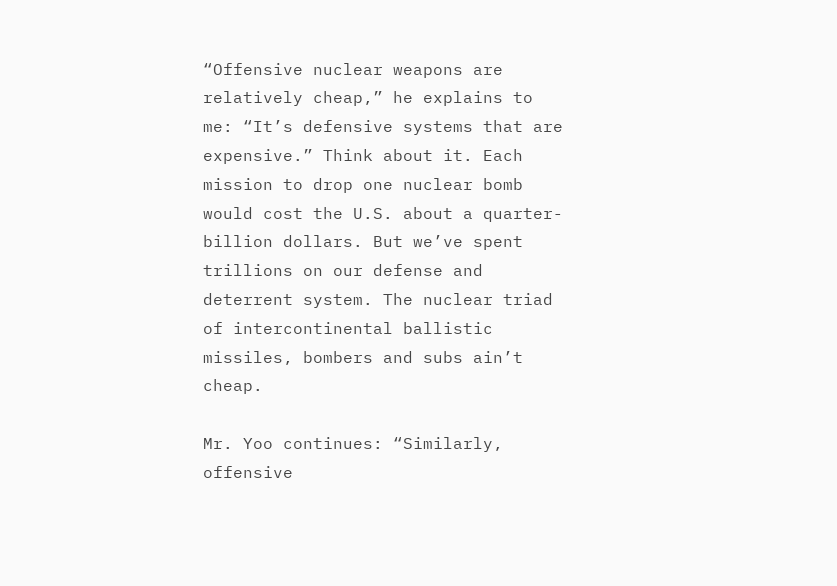“Offensive nuclear weapons are relatively cheap,” he explains to me: “It’s defensive systems that are expensive.” Think about it. Each mission to drop one nuclear bomb would cost the U.S. about a quarter-billion dollars. But we’ve spent trillions on our defense and deterrent system. The nuclear triad of intercontinental ballistic missiles, bombers and subs ain’t cheap.

Mr. Yoo continues: “Similarly, offensive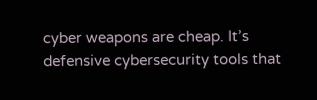cyber weapons are cheap. It’s defensive cybersecurity tools that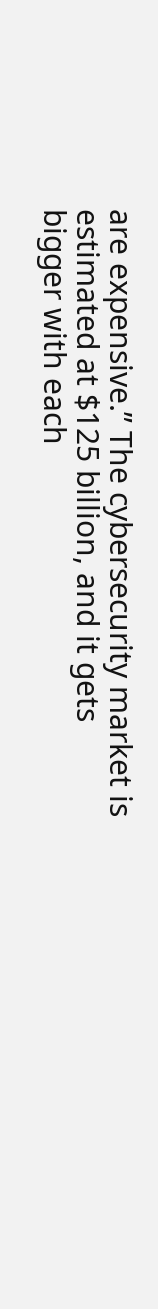are expensive.” The cybersecurity market is estimated at $125 billion, and it gets bigger with each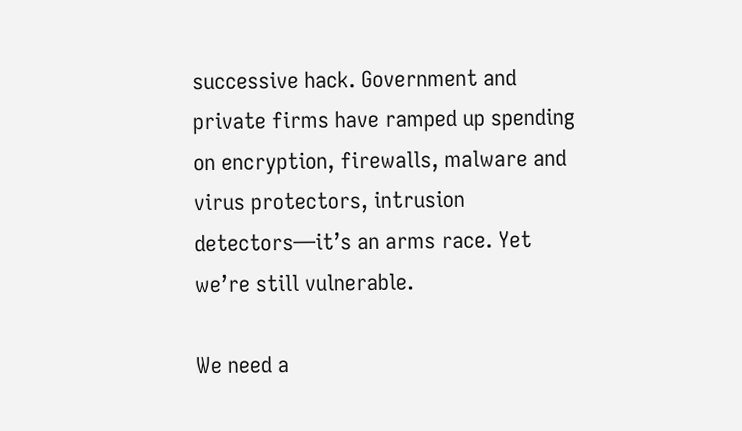successive hack. Government and private firms have ramped up spending on encryption, firewalls, malware and virus protectors, intrusion detectors—it’s an arms race. Yet we’re still vulnerable.

We need a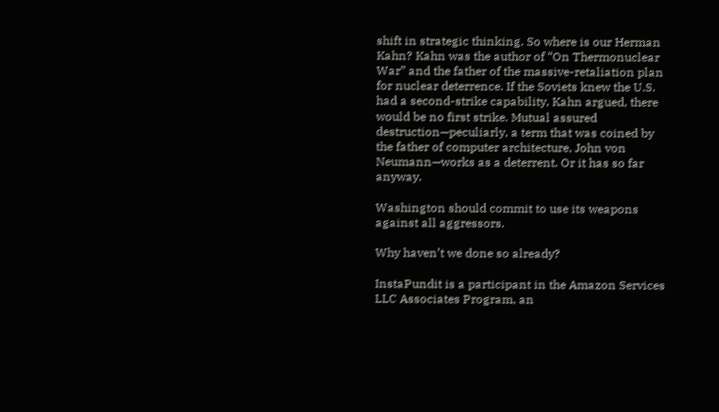shift in strategic thinking. So where is our Herman Kahn? Kahn was the author of “On Thermonuclear War” and the father of the massive-retaliation plan for nuclear deterrence. If the Soviets knew the U.S. had a second-strike capability, Kahn argued, there would be no first strike. Mutual assured destruction—peculiarly, a term that was coined by the father of computer architecture, John von Neumann—works as a deterrent. Or it has so far anyway.

Washington should commit to use its weapons against all aggressors.

Why haven’t we done so already?

InstaPundit is a participant in the Amazon Services LLC Associates Program, an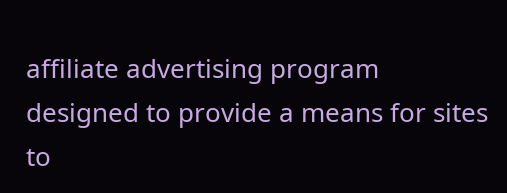affiliate advertising program designed to provide a means for sites to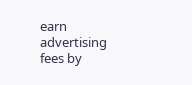earn advertising fees by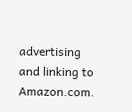advertising and linking to Amazon.com.